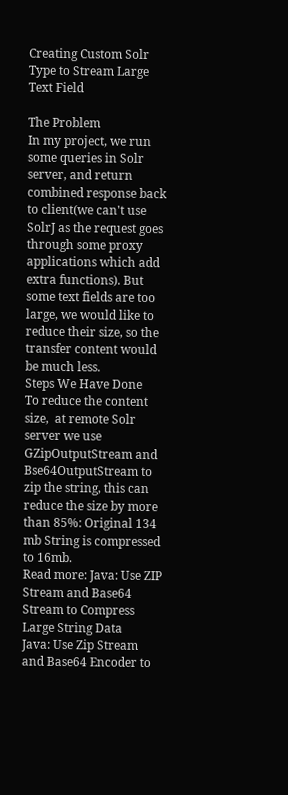Creating Custom Solr Type to Stream Large Text Field

The Problem
In my project, we run some queries in Solr server, and return combined response back to client(we can't use SolrJ as the request goes through some proxy applications which add extra functions). But some text fields are too large, we would like to reduce their size, so the transfer content would be much less.
Steps We Have Done
To reduce the content size,  at remote Solr server we use GZipOutputStream and Bse64OutputStream to zip the string, this can reduce the size by more than 85%: Original 134 mb String is compressed to 16mb.
Read more: Java: Use ZIP Stream and Base64 Stream to Compress Large String Data
Java: Use Zip Stream and Base64 Encoder to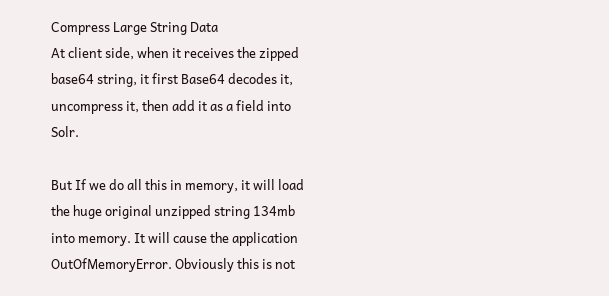Compress Large String Data
At client side, when it receives the zipped base64 string, it first Base64 decodes it, uncompress it, then add it as a field into Solr.

But If we do all this in memory, it will load the huge original unzipped string 134mb into memory. It will cause the application OutOfMemoryError. Obviously this is not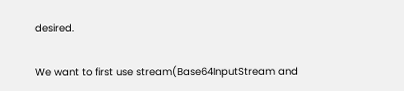desired.

We want to first use stream(Base64InputStream and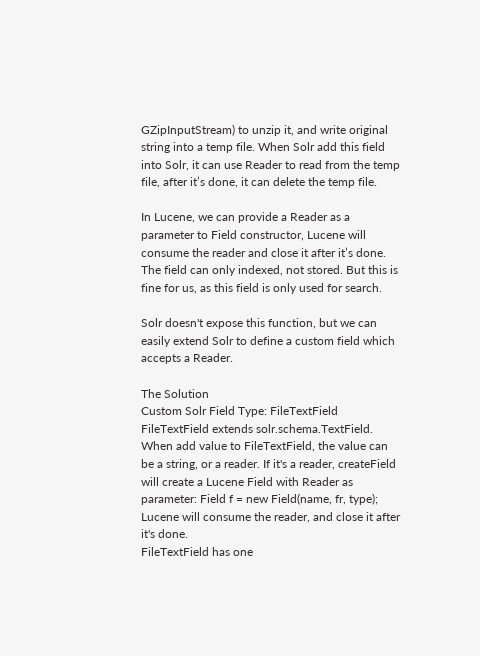GZipInputStream) to unzip it, and write original string into a temp file. When Solr add this field into Solr, it can use Reader to read from the temp file, after it’s done, it can delete the temp file.

In Lucene, we can provide a Reader as a parameter to Field constructor, Lucene will consume the reader and close it after it’s done.
The field can only indexed, not stored. But this is fine for us, as this field is only used for search.

Solr doesn't expose this function, but we can easily extend Solr to define a custom field which accepts a Reader.

The Solution
Custom Solr Field Type: FileTextField
FileTextField extends solr.schema.TextField. When add value to FileTextField, the value can be a string, or a reader. If it's a reader, createField will create a Lucene Field with Reader as parameter: Field f = new Field(name, fr, type); Lucene will consume the reader, and close it after it's done.
FileTextField has one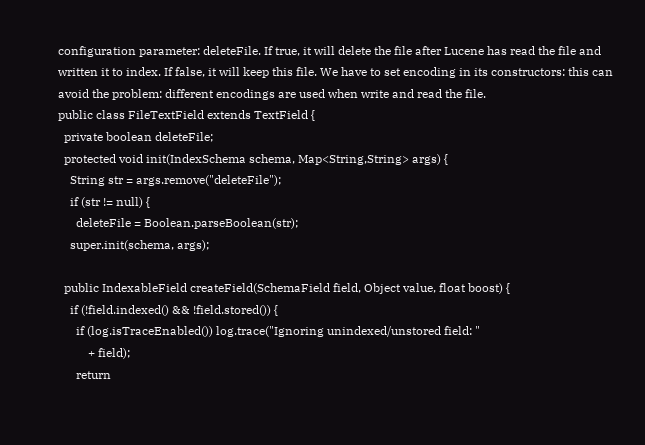configuration parameter: deleteFile. If true, it will delete the file after Lucene has read the file and written it to index. If false, it will keep this file. We have to set encoding in its constructors: this can avoid the problem: different encodings are used when write and read the file.
public class FileTextField extends TextField {
  private boolean deleteFile;
  protected void init(IndexSchema schema, Map<String,String> args) {
    String str = args.remove("deleteFile");
    if (str != null) {
      deleteFile = Boolean.parseBoolean(str);
    super.init(schema, args);

  public IndexableField createField(SchemaField field, Object value, float boost) {
    if (!field.indexed() && !field.stored()) {
      if (log.isTraceEnabled()) log.trace("Ignoring unindexed/unstored field: "
          + field);
      return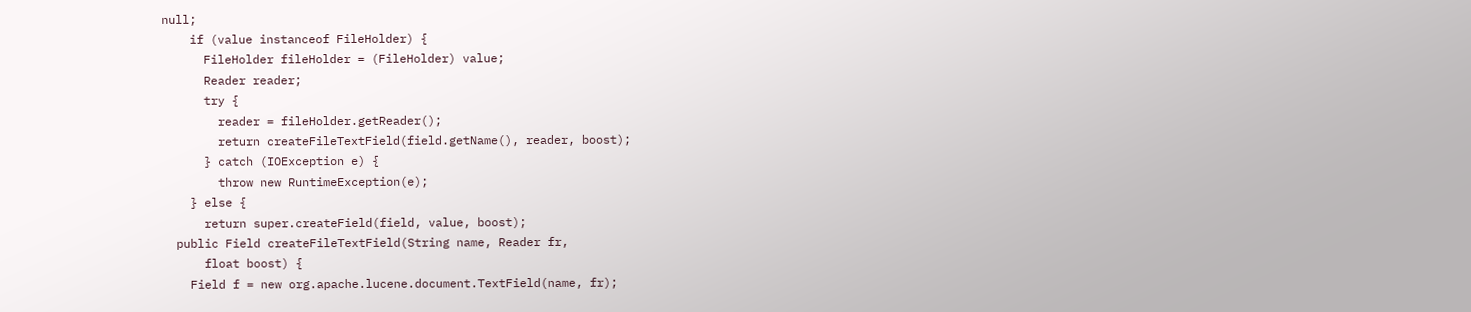null;
    if (value instanceof FileHolder) {
      FileHolder fileHolder = (FileHolder) value;
      Reader reader;
      try {
        reader = fileHolder.getReader();
        return createFileTextField(field.getName(), reader, boost);
      } catch (IOException e) {
        throw new RuntimeException(e);
    } else {
      return super.createField(field, value, boost);
  public Field createFileTextField(String name, Reader fr,
      float boost) {
    Field f = new org.apache.lucene.document.TextField(name, fr);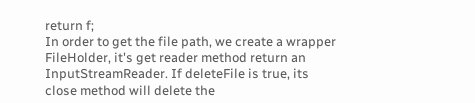return f;
In order to get the file path, we create a wrapper FileHolder, it's get reader method return an InputStreamReader. If deleteFile is true, its close method will delete the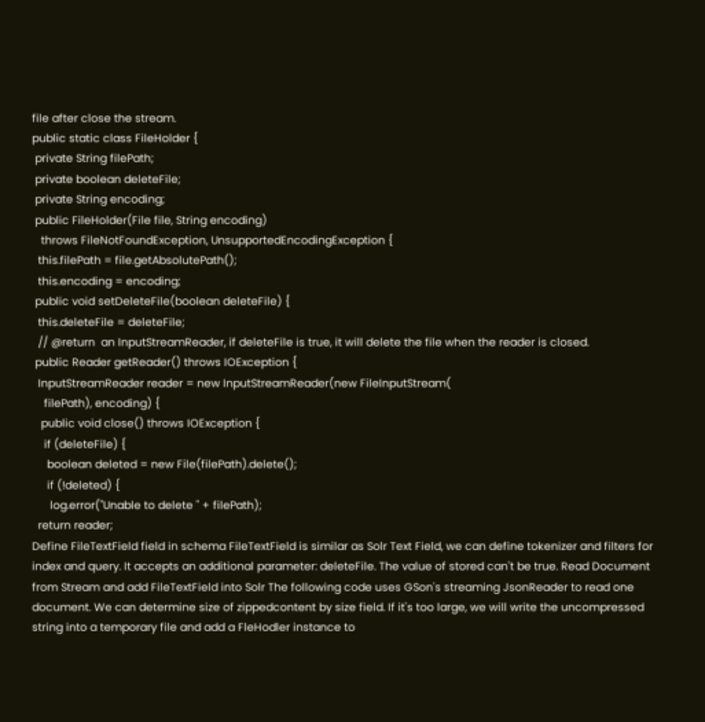file after close the stream.
public static class FileHolder {
 private String filePath;
 private boolean deleteFile;
 private String encoding;
 public FileHolder(File file, String encoding)
   throws FileNotFoundException, UnsupportedEncodingException {
  this.filePath = file.getAbsolutePath();
  this.encoding = encoding;
 public void setDeleteFile(boolean deleteFile) {
  this.deleteFile = deleteFile;
  // @return  an InputStreamReader, if deleteFile is true, it will delete the file when the reader is closed.
 public Reader getReader() throws IOException {
  InputStreamReader reader = new InputStreamReader(new FileInputStream(
    filePath), encoding) {
   public void close() throws IOException {
    if (deleteFile) {
     boolean deleted = new File(filePath).delete();
     if (!deleted) {
      log.error("Unable to delete " + filePath);
  return reader;
Define FileTextField field in schema FileTextField is similar as Solr Text Field, we can define tokenizer and filters for index and query. It accepts an additional parameter: deleteFile. The value of stored can't be true. Read Document from Stream and add FileTextField into Solr The following code uses GSon's streaming JsonReader to read one document. We can determine size of zippedcontent by size field. If it's too large, we will write the uncompressed string into a temporary file and add a FleHodler instance to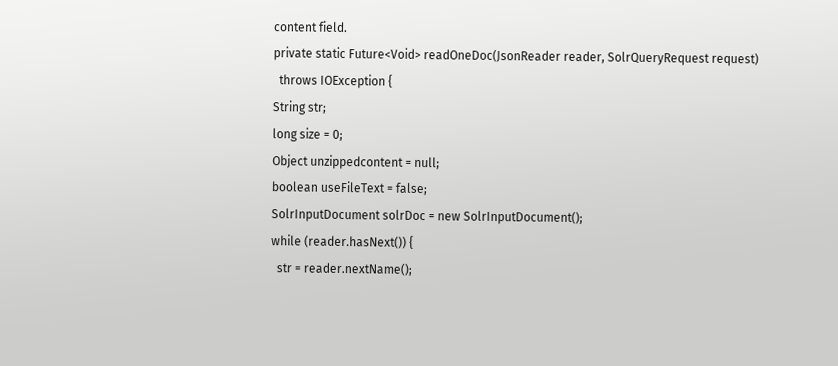content field.
private static Future<Void> readOneDoc(JsonReader reader, SolrQueryRequest request)
  throws IOException {
String str;
long size = 0;
Object unzippedcontent = null;
boolean useFileText = false;
SolrInputDocument solrDoc = new SolrInputDocument();
while (reader.hasNext()) {
  str = reader.nextName();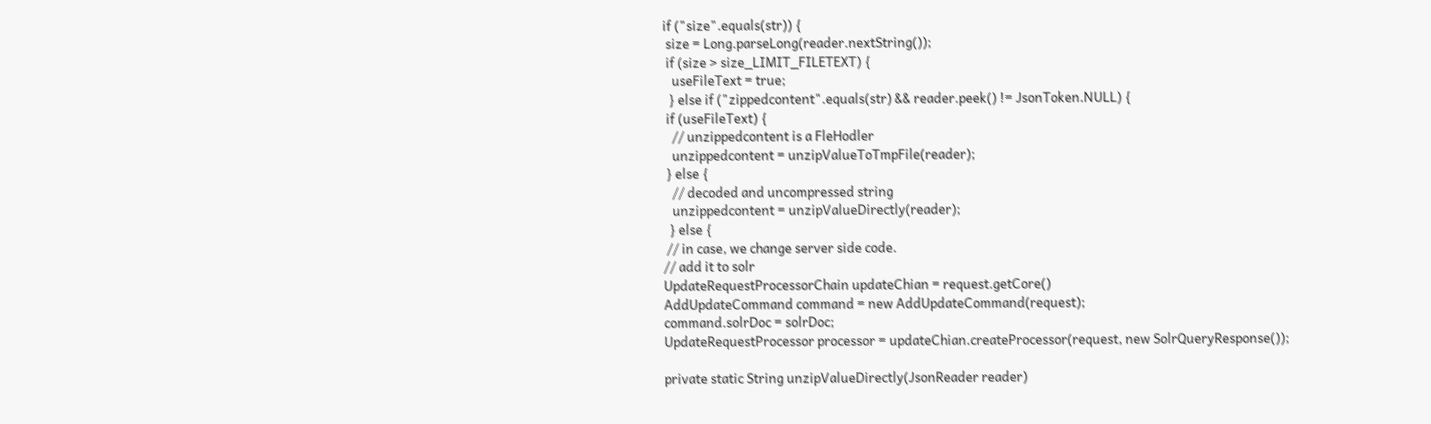if ("size".equals(str)) {
 size = Long.parseLong(reader.nextString());
 if (size > size_LIMIT_FILETEXT) {
   useFileText = true;
  } else if ("zippedcontent".equals(str) && reader.peek() != JsonToken.NULL) {
 if (useFileText) {
   // unzippedcontent is a FleHodler
   unzippedcontent = unzipValueToTmpFile(reader);
 } else {
   // decoded and uncompressed string
   unzippedcontent = unzipValueDirectly(reader);
  } else {
 // in case, we change server side code.
// add it to solr
UpdateRequestProcessorChain updateChian = request.getCore()
AddUpdateCommand command = new AddUpdateCommand(request);
command.solrDoc = solrDoc;
UpdateRequestProcessor processor = updateChian.createProcessor(request, new SolrQueryResponse());

private static String unzipValueDirectly(JsonReader reader)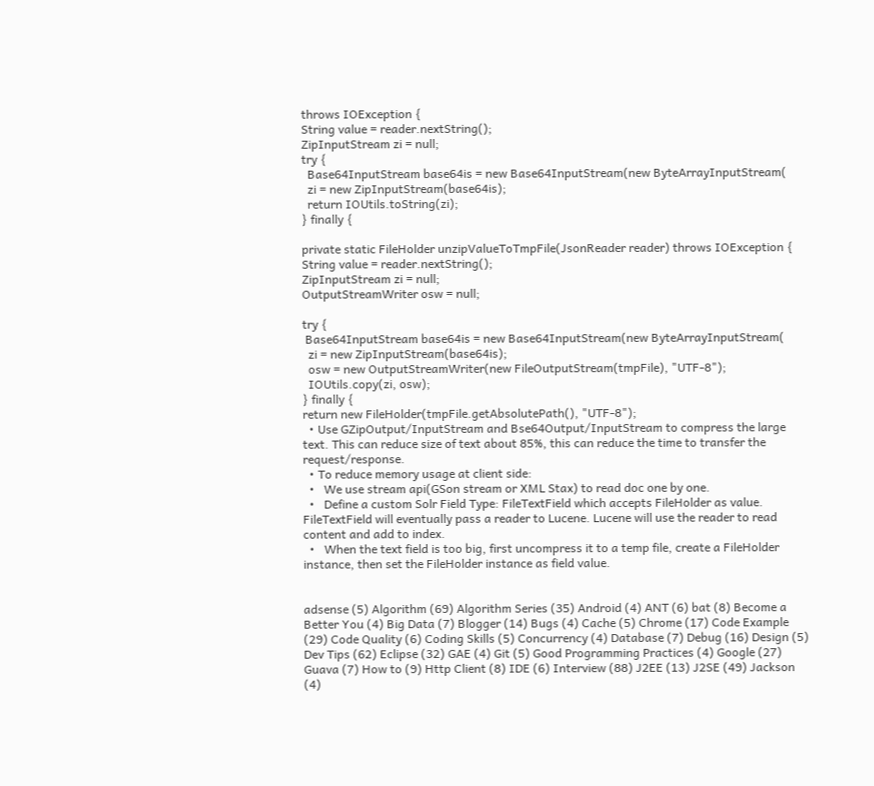throws IOException {
String value = reader.nextString();
ZipInputStream zi = null;
try {
  Base64InputStream base64is = new Base64InputStream(new ByteArrayInputStream(
  zi = new ZipInputStream(base64is);
  return IOUtils.toString(zi);
} finally {

private static FileHolder unzipValueToTmpFile(JsonReader reader) throws IOException {
String value = reader.nextString();
ZipInputStream zi = null;
OutputStreamWriter osw = null;

try {
 Base64InputStream base64is = new Base64InputStream(new ByteArrayInputStream(
  zi = new ZipInputStream(base64is);
  osw = new OutputStreamWriter(new FileOutputStream(tmpFile), "UTF-8");
  IOUtils.copy(zi, osw);
} finally {
return new FileHolder(tmpFile.getAbsolutePath(), "UTF-8");
  • Use GZipOutput/InputStream and Bse64Output/InputStream to compress the large text. This can reduce size of text about 85%, this can reduce the time to transfer the request/response.
  • To reduce memory usage at client side:
  •   We use stream api(GSon stream or XML Stax) to read doc one by one.
  •   Define a custom Solr Field Type: FileTextField which accepts FileHolder as value. FileTextField will eventually pass a reader to Lucene. Lucene will use the reader to read content and add to index.
  •   When the text field is too big, first uncompress it to a temp file, create a FileHolder instance, then set the FileHolder instance as field value.


adsense (5) Algorithm (69) Algorithm Series (35) Android (4) ANT (6) bat (8) Become a Better You (4) Big Data (7) Blogger (14) Bugs (4) Cache (5) Chrome (17) Code Example (29) Code Quality (6) Coding Skills (5) Concurrency (4) Database (7) Debug (16) Design (5) Dev Tips (62) Eclipse (32) GAE (4) Git (5) Good Programming Practices (4) Google (27) Guava (7) How to (9) Http Client (8) IDE (6) Interview (88) J2EE (13) J2SE (49) Jackson (4)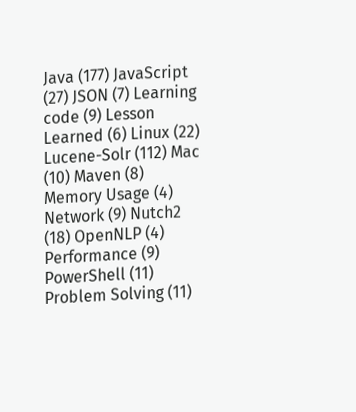Java (177) JavaScript (27) JSON (7) Learning code (9) Lesson Learned (6) Linux (22) Lucene-Solr (112) Mac (10) Maven (8) Memory Usage (4) Network (9) Nutch2 (18) OpenNLP (4) Performance (9) PowerShell (11) Problem Solving (11)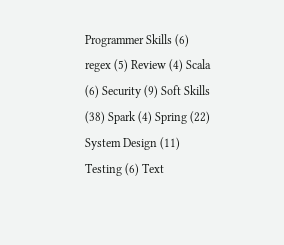Programmer Skills (6) regex (5) Review (4) Scala (6) Security (9) Soft Skills (38) Spark (4) Spring (22) System Design (11) Testing (6) Text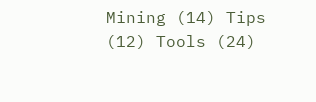Mining (14) Tips (12) Tools (24)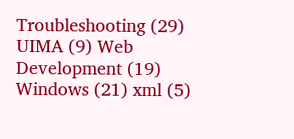Troubleshooting (29) UIMA (9) Web Development (19) Windows (21) xml (5)